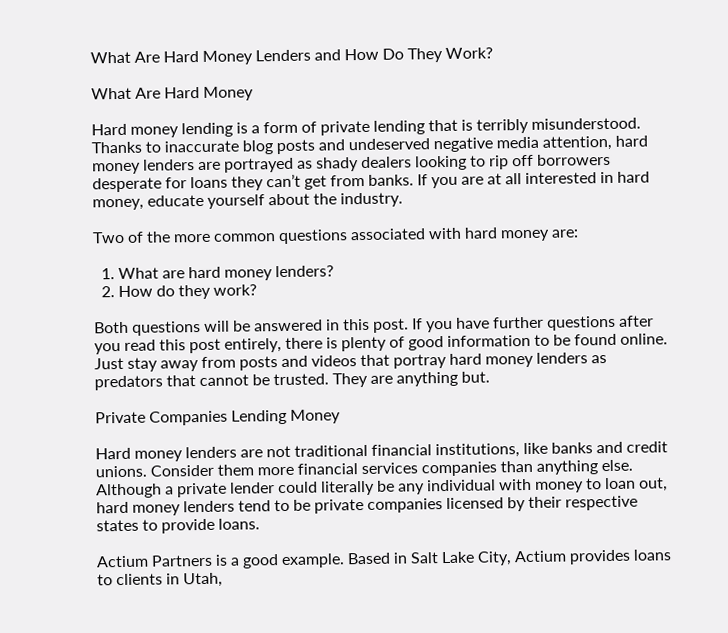What Are Hard Money Lenders and How Do They Work?

What Are Hard Money

Hard money lending is a form of private lending that is terribly misunderstood. Thanks to inaccurate blog posts and undeserved negative media attention, hard money lenders are portrayed as shady dealers looking to rip off borrowers desperate for loans they can’t get from banks. If you are at all interested in hard money, educate yourself about the industry.

Two of the more common questions associated with hard money are:

  1. What are hard money lenders?
  2. How do they work?

Both questions will be answered in this post. If you have further questions after you read this post entirely, there is plenty of good information to be found online. Just stay away from posts and videos that portray hard money lenders as predators that cannot be trusted. They are anything but.

Private Companies Lending Money

Hard money lenders are not traditional financial institutions, like banks and credit unions. Consider them more financial services companies than anything else. Although a private lender could literally be any individual with money to loan out, hard money lenders tend to be private companies licensed by their respective states to provide loans.

Actium Partners is a good example. Based in Salt Lake City, Actium provides loans to clients in Utah,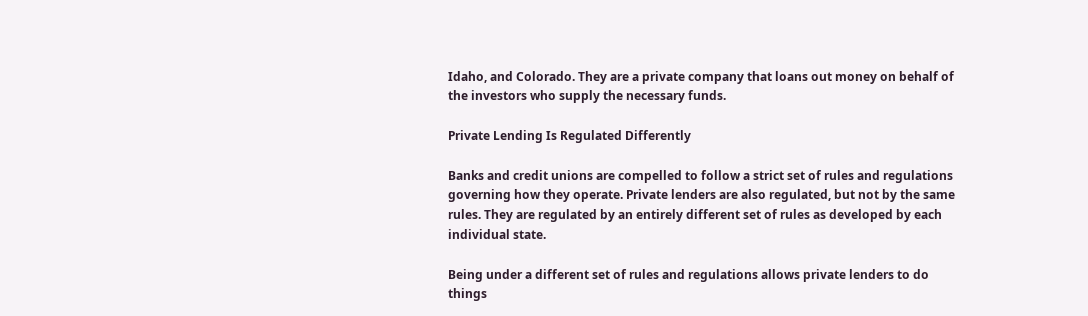Idaho, and Colorado. They are a private company that loans out money on behalf of the investors who supply the necessary funds.

Private Lending Is Regulated Differently

Banks and credit unions are compelled to follow a strict set of rules and regulations governing how they operate. Private lenders are also regulated, but not by the same rules. They are regulated by an entirely different set of rules as developed by each individual state.

Being under a different set of rules and regulations allows private lenders to do things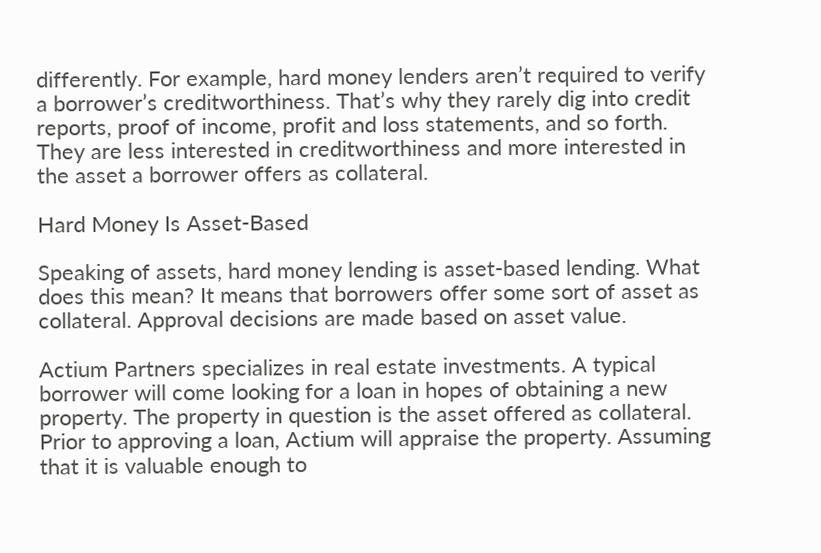differently. For example, hard money lenders aren’t required to verify a borrower’s creditworthiness. That’s why they rarely dig into credit reports, proof of income, profit and loss statements, and so forth. They are less interested in creditworthiness and more interested in the asset a borrower offers as collateral.

Hard Money Is Asset-Based

Speaking of assets, hard money lending is asset-based lending. What does this mean? It means that borrowers offer some sort of asset as collateral. Approval decisions are made based on asset value.

Actium Partners specializes in real estate investments. A typical borrower will come looking for a loan in hopes of obtaining a new property. The property in question is the asset offered as collateral. Prior to approving a loan, Actium will appraise the property. Assuming that it is valuable enough to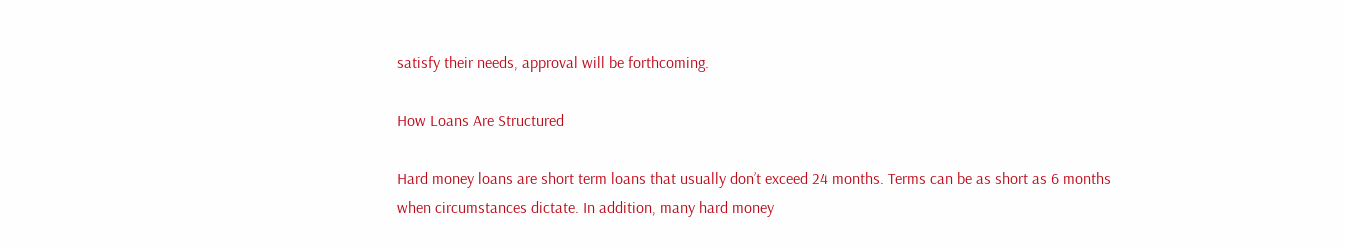satisfy their needs, approval will be forthcoming.

How Loans Are Structured

Hard money loans are short term loans that usually don’t exceed 24 months. Terms can be as short as 6 months when circumstances dictate. In addition, many hard money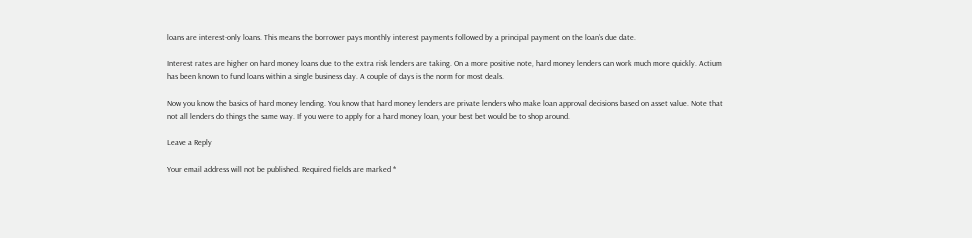loans are interest-only loans. This means the borrower pays monthly interest payments followed by a principal payment on the loan’s due date.

Interest rates are higher on hard money loans due to the extra risk lenders are taking. On a more positive note, hard money lenders can work much more quickly. Actium has been known to fund loans within a single business day. A couple of days is the norm for most deals.

Now you know the basics of hard money lending. You know that hard money lenders are private lenders who make loan approval decisions based on asset value. Note that not all lenders do things the same way. If you were to apply for a hard money loan, your best bet would be to shop around.

Leave a Reply

Your email address will not be published. Required fields are marked *